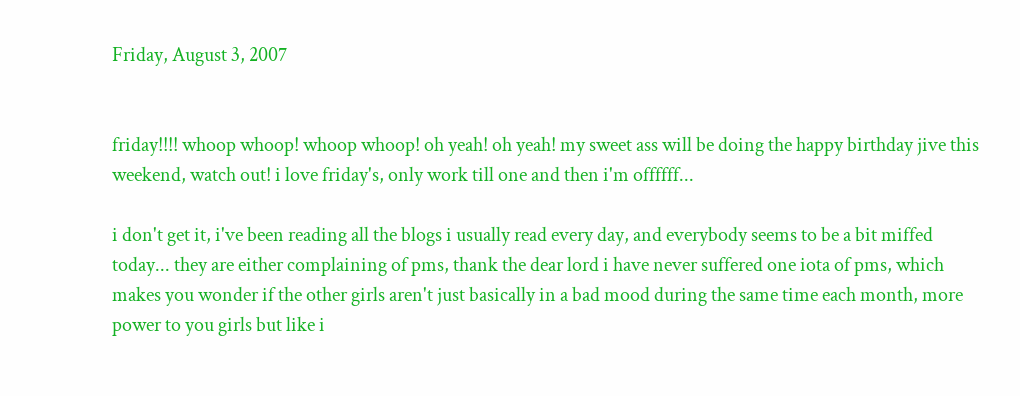Friday, August 3, 2007


friday!!!! whoop whoop! whoop whoop! oh yeah! oh yeah! my sweet ass will be doing the happy birthday jive this weekend, watch out! i love friday's, only work till one and then i'm offffff...

i don't get it, i've been reading all the blogs i usually read every day, and everybody seems to be a bit miffed today... they are either complaining of pms, thank the dear lord i have never suffered one iota of pms, which makes you wonder if the other girls aren't just basically in a bad mood during the same time each month, more power to you girls but like i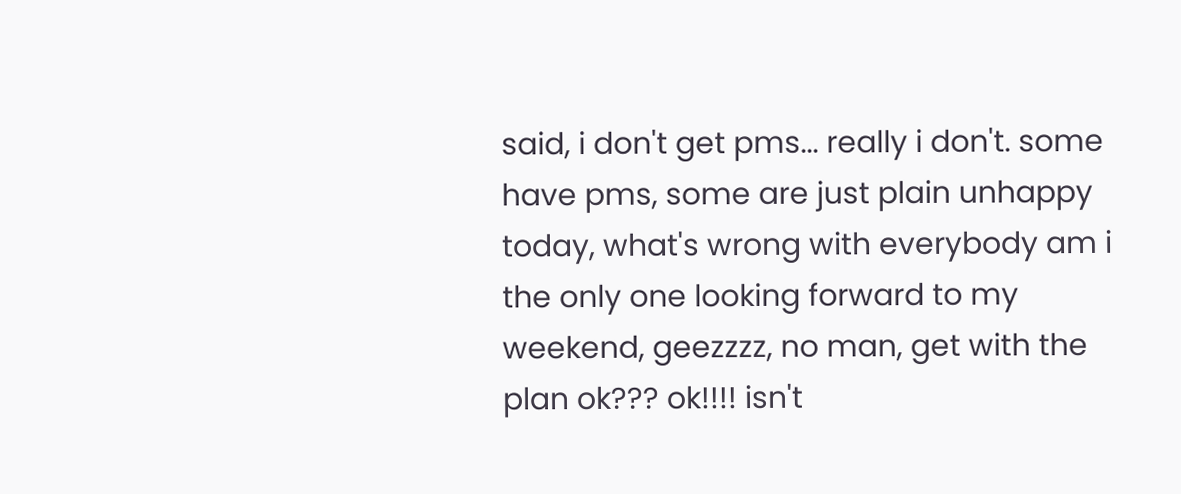said, i don't get pms... really i don't. some have pms, some are just plain unhappy today, what's wrong with everybody am i the only one looking forward to my weekend, geezzzz, no man, get with the plan ok??? ok!!!! isn't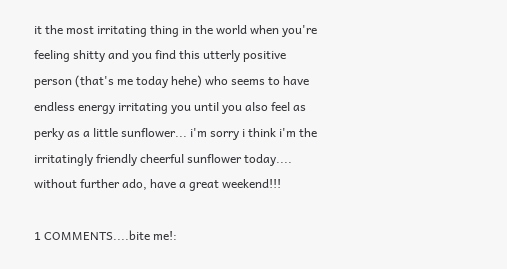it the most irritating thing in the world when you're feeling shitty and you find this utterly positive person (that's me today hehe) who seems to have endless energy irritating you until you also feel as perky as a little sunflower... i'm sorry i think i'm the irritatingly friendly cheerful sunflower today.... without further ado, have a great weekend!!!

1 COMMENTS....bite me!: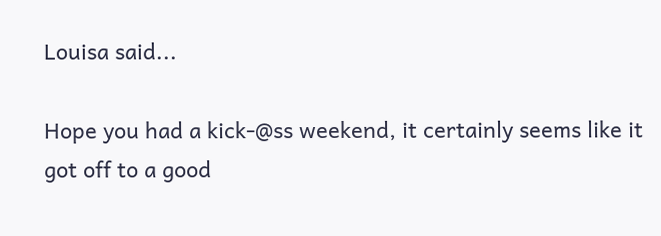Louisa said...

Hope you had a kick-@ss weekend, it certainly seems like it got off to a good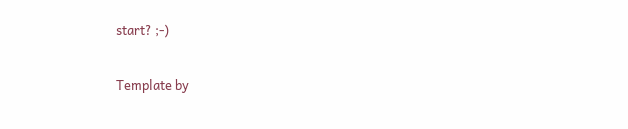start? ;-)

Template by